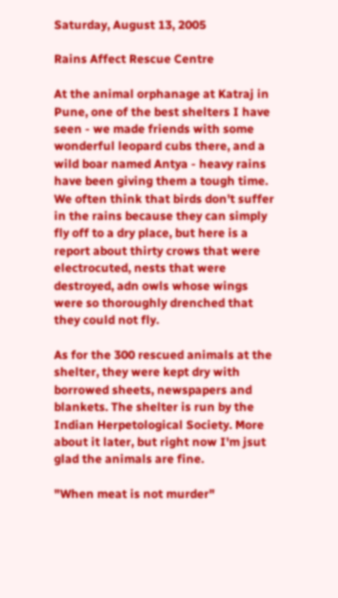Saturday, August 13, 2005

Rains Affect Rescue Centre

At the animal orphanage at Katraj in Pune, one of the best shelters I have seen - we made friends with some wonderful leopard cubs there, and a wild boar named Antya - heavy rains have been giving them a tough time. We often think that birds don't suffer in the rains because they can simply fly off to a dry place, but here is a report about thirty crows that were electrocuted, nests that were destroyed, adn owls whose wings were so thoroughly drenched that they could not fly.

As for the 300 rescued animals at the shelter, they were kept dry with borrowed sheets, newspapers and blankets. The shelter is run by the Indian Herpetological Society. More about it later, but right now I'm jsut glad the animals are fine.

"When meat is not murder"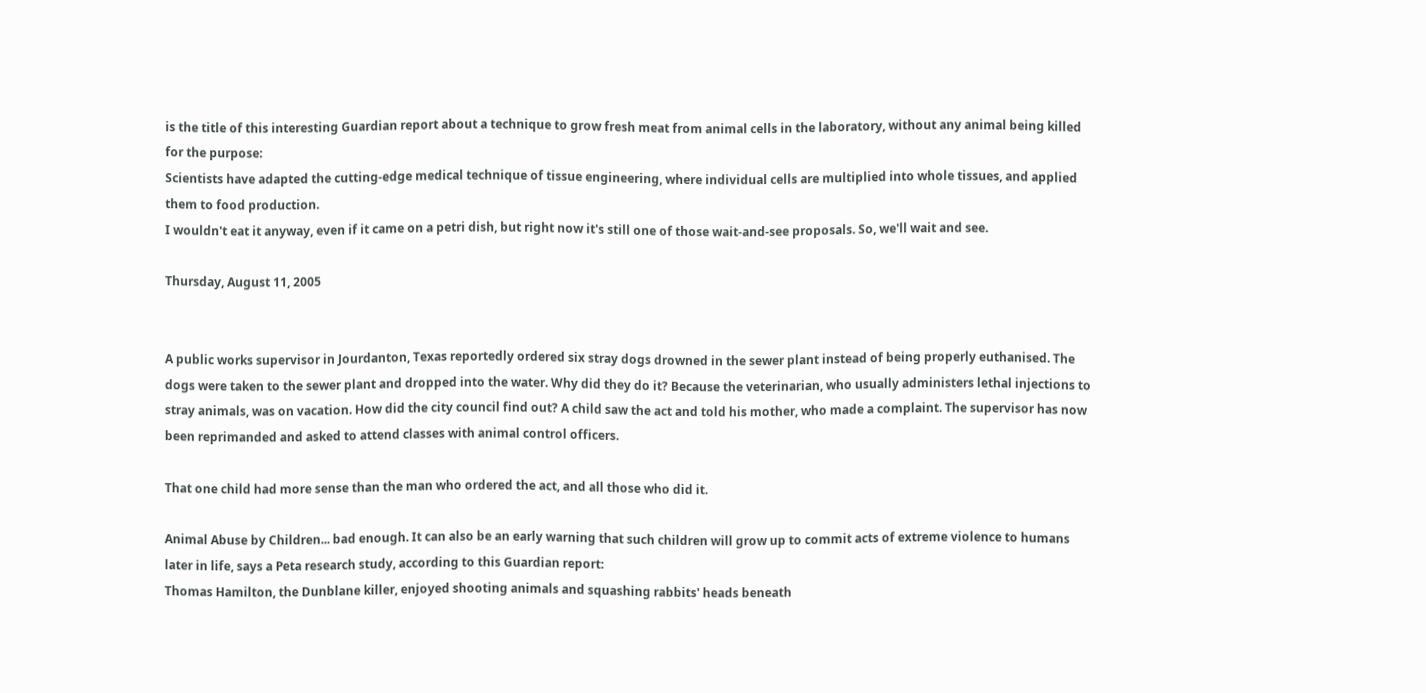is the title of this interesting Guardian report about a technique to grow fresh meat from animal cells in the laboratory, without any animal being killed for the purpose:
Scientists have adapted the cutting-edge medical technique of tissue engineering, where individual cells are multiplied into whole tissues, and applied them to food production.
I wouldn't eat it anyway, even if it came on a petri dish, but right now it's still one of those wait-and-see proposals. So, we'll wait and see.

Thursday, August 11, 2005


A public works supervisor in Jourdanton, Texas reportedly ordered six stray dogs drowned in the sewer plant instead of being properly euthanised. The dogs were taken to the sewer plant and dropped into the water. Why did they do it? Because the veterinarian, who usually administers lethal injections to stray animals, was on vacation. How did the city council find out? A child saw the act and told his mother, who made a complaint. The supervisor has now been reprimanded and asked to attend classes with animal control officers.

That one child had more sense than the man who ordered the act, and all those who did it.

Animal Abuse by Children... bad enough. It can also be an early warning that such children will grow up to commit acts of extreme violence to humans later in life, says a Peta research study, according to this Guardian report:
Thomas Hamilton, the Dunblane killer, enjoyed shooting animals and squashing rabbits' heads beneath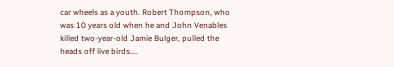car wheels as a youth. Robert Thompson, who was 10 years old when he and John Venables killed two-year-old Jamie Bulger, pulled the heads off live birds....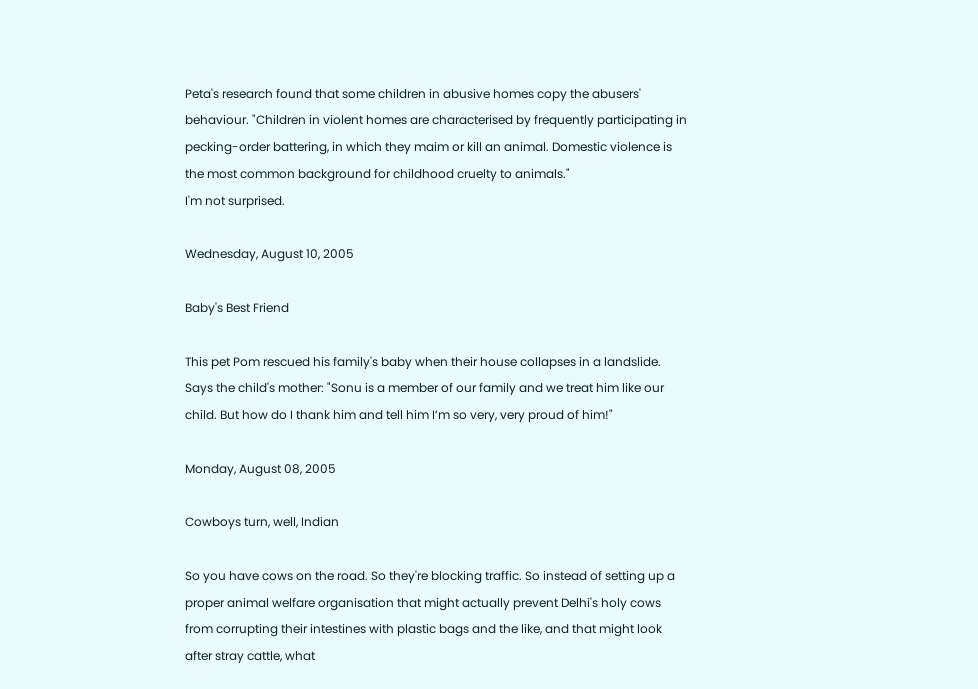Peta's research found that some children in abusive homes copy the abusers' behaviour. "Children in violent homes are characterised by frequently participating in pecking-order battering, in which they maim or kill an animal. Domestic violence is the most common background for childhood cruelty to animals."
I'm not surprised.

Wednesday, August 10, 2005

Baby's Best Friend

This pet Pom rescued his family's baby when their house collapses in a landslide. Says the child's mother: "Sonu is a member of our family and we treat him like our child. But how do I thank him and tell him I’m so very, very proud of him!"

Monday, August 08, 2005

Cowboys turn, well, Indian

So you have cows on the road. So they're blocking traffic. So instead of setting up a proper animal welfare organisation that might actually prevent Delhi's holy cows from corrupting their intestines with plastic bags and the like, and that might look after stray cattle, what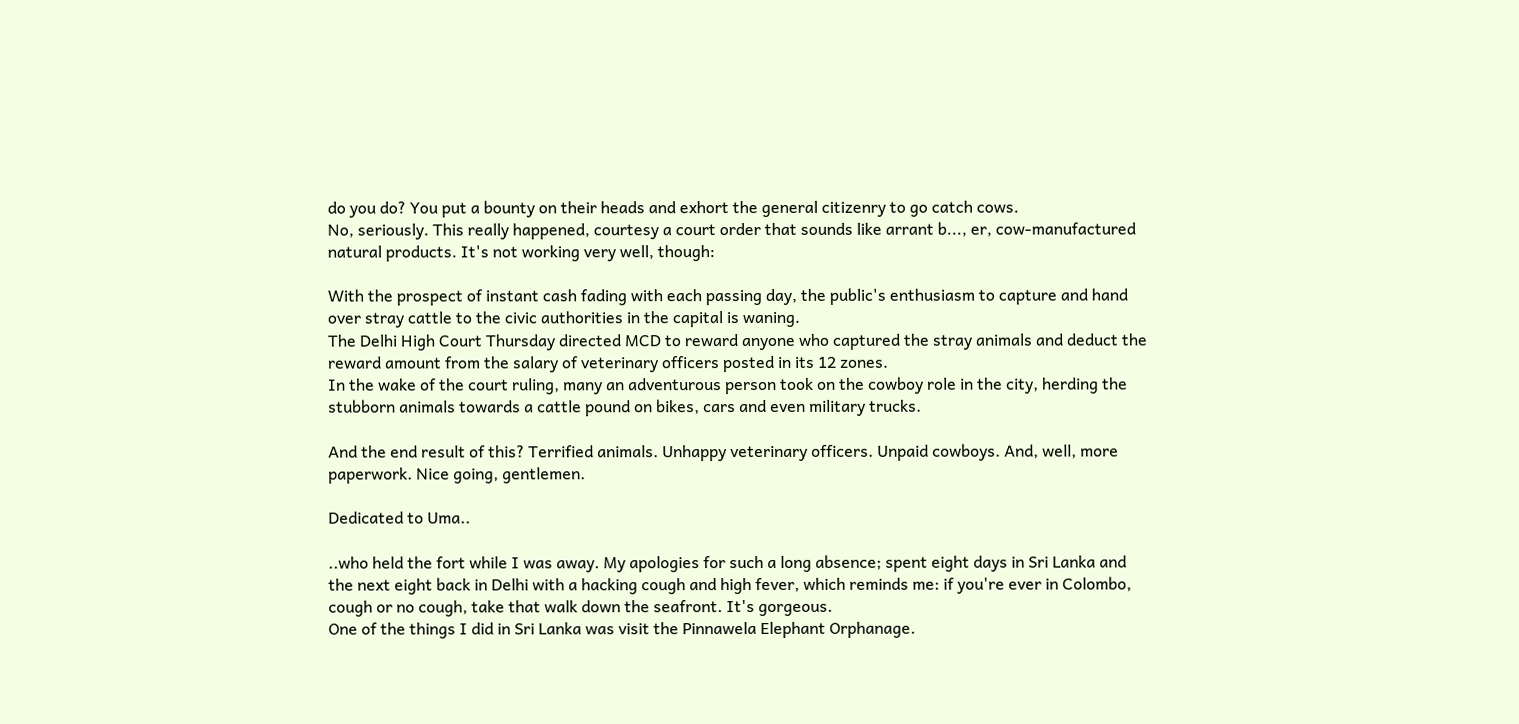do you do? You put a bounty on their heads and exhort the general citizenry to go catch cows.
No, seriously. This really happened, courtesy a court order that sounds like arrant b..., er, cow-manufactured natural products. It's not working very well, though:

With the prospect of instant cash fading with each passing day, the public's enthusiasm to capture and hand over stray cattle to the civic authorities in the capital is waning.
The Delhi High Court Thursday directed MCD to reward anyone who captured the stray animals and deduct the reward amount from the salary of veterinary officers posted in its 12 zones.
In the wake of the court ruling, many an adventurous person took on the cowboy role in the city, herding the stubborn animals towards a cattle pound on bikes, cars and even military trucks.

And the end result of this? Terrified animals. Unhappy veterinary officers. Unpaid cowboys. And, well, more paperwork. Nice going, gentlemen.

Dedicated to Uma..

..who held the fort while I was away. My apologies for such a long absence; spent eight days in Sri Lanka and the next eight back in Delhi with a hacking cough and high fever, which reminds me: if you're ever in Colombo, cough or no cough, take that walk down the seafront. It's gorgeous.
One of the things I did in Sri Lanka was visit the Pinnawela Elephant Orphanage.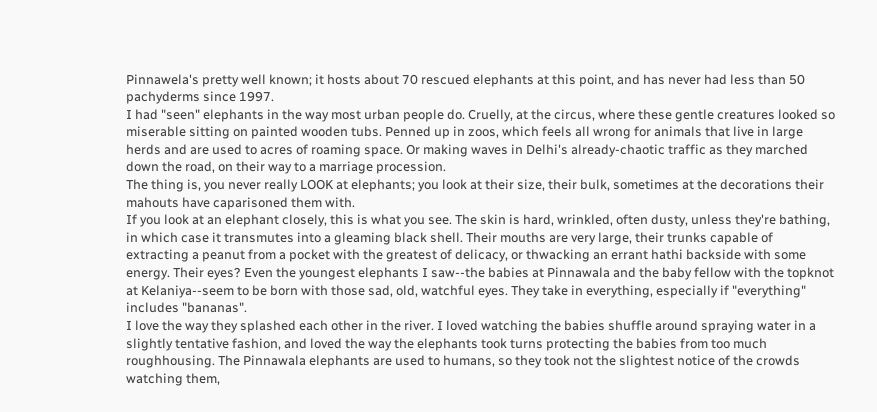Pinnawela's pretty well known; it hosts about 70 rescued elephants at this point, and has never had less than 50 pachyderms since 1997.
I had "seen" elephants in the way most urban people do. Cruelly, at the circus, where these gentle creatures looked so miserable sitting on painted wooden tubs. Penned up in zoos, which feels all wrong for animals that live in large herds and are used to acres of roaming space. Or making waves in Delhi's already-chaotic traffic as they marched down the road, on their way to a marriage procession.
The thing is, you never really LOOK at elephants; you look at their size, their bulk, sometimes at the decorations their mahouts have caparisoned them with.
If you look at an elephant closely, this is what you see. The skin is hard, wrinkled, often dusty, unless they're bathing, in which case it transmutes into a gleaming black shell. Their mouths are very large, their trunks capable of extracting a peanut from a pocket with the greatest of delicacy, or thwacking an errant hathi backside with some energy. Their eyes? Even the youngest elephants I saw--the babies at Pinnawala and the baby fellow with the topknot at Kelaniya--seem to be born with those sad, old, watchful eyes. They take in everything, especially if "everything" includes "bananas".
I love the way they splashed each other in the river. I loved watching the babies shuffle around spraying water in a slightly tentative fashion, and loved the way the elephants took turns protecting the babies from too much roughhousing. The Pinnawala elephants are used to humans, so they took not the slightest notice of the crowds watching them,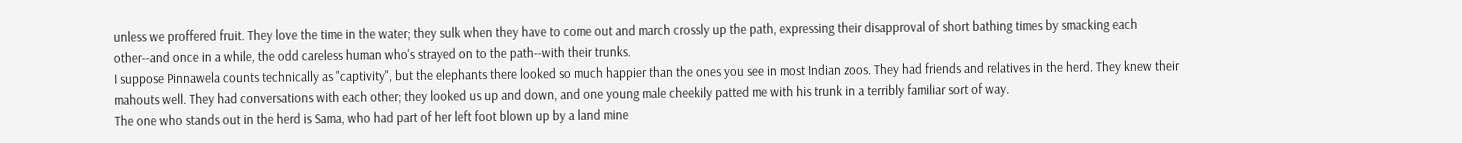unless we proffered fruit. They love the time in the water; they sulk when they have to come out and march crossly up the path, expressing their disapproval of short bathing times by smacking each other--and once in a while, the odd careless human who's strayed on to the path--with their trunks.
I suppose Pinnawela counts technically as "captivity", but the elephants there looked so much happier than the ones you see in most Indian zoos. They had friends and relatives in the herd. They knew their mahouts well. They had conversations with each other; they looked us up and down, and one young male cheekily patted me with his trunk in a terribly familiar sort of way.
The one who stands out in the herd is Sama, who had part of her left foot blown up by a land mine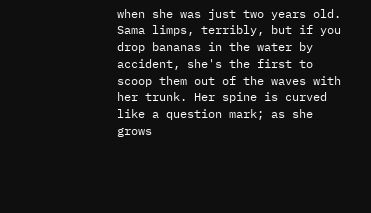when she was just two years old. Sama limps, terribly, but if you drop bananas in the water by accident, she's the first to scoop them out of the waves with her trunk. Her spine is curved like a question mark; as she grows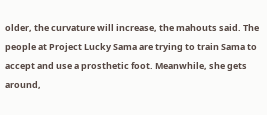older, the curvature will increase, the mahouts said. The people at Project Lucky Sama are trying to train Sama to accept and use a prosthetic foot. Meanwhile, she gets around,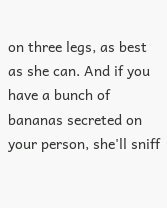on three legs, as best as she can. And if you have a bunch of bananas secreted on your person, she'll sniff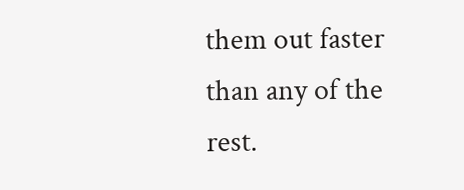them out faster than any of the rest.